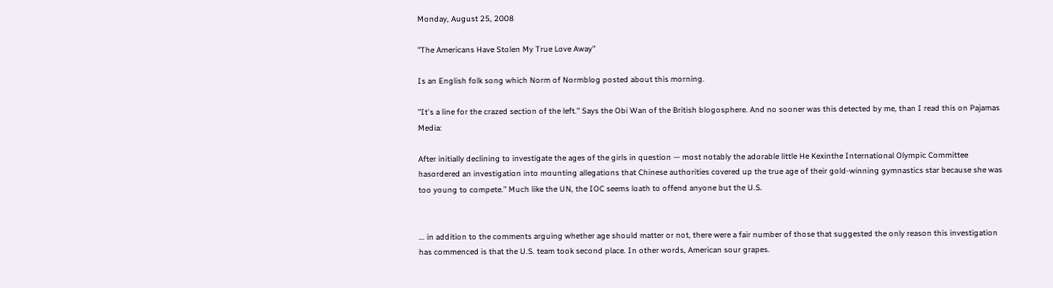Monday, August 25, 2008

"The Americans Have Stolen My True Love Away"

Is an English folk song which Norm of Normblog posted about this morning.

"It's a line for the crazed section of the left." Says the Obi Wan of the British blogosphere. And no sooner was this detected by me, than I read this on Pajamas Media:

After initially declining to investigate the ages of the girls in question — most notably the adorable little He Kexinthe International Olympic Committee hasordered an investigation into mounting allegations that Chinese authorities covered up the true age of their gold-winning gymnastics star because she was too young to compete.” Much like the UN, the IOC seems loath to offend anyone but the U.S.


... in addition to the comments arguing whether age should matter or not, there were a fair number of those that suggested the only reason this investigation has commenced is that the U.S. team took second place. In other words, American sour grapes.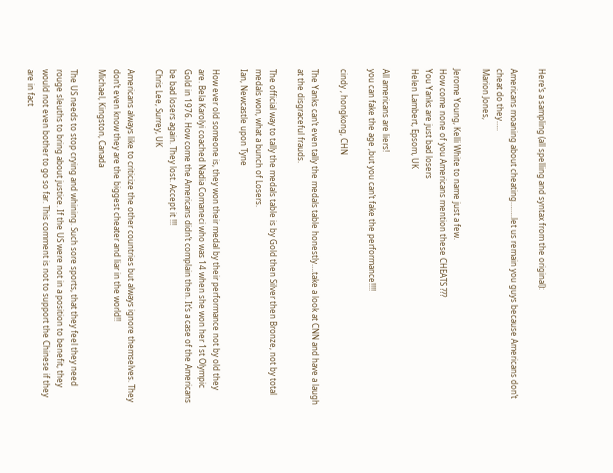Here’s a sampling (all spelling and syntax from the original):

Americans moaning about cheating……..let us remain you guys because Americans don’t cheat do they…..
Marion Jones,

Jerome Young, Kelli White to name just a few.
How come none of you Americans mention these CHEATS ???
You Yanks are just bad losers
Helen Lambert, Epsom, UK

All americans are liers!
you can fake the age ,but you can’t fake the performance!!!!

cindy , hongkong, CHN

The Yanks can’t even tally the medals table honestly….take a look at CNN and have a laugh at the disgraceful frauds.

The official way to tally the medals table is by Gold then Silver then Bronze, not by total medals won, what a bunch of Losers.
Ian, Newcastle upon Tyne

How ever old someone is, they won their medal by their performance not by old they are. Bela Karolyi coached Nadia Comaneci who was 14 when she won her 1st Olympic Gold in 1976. How come the Americans didn’t complain then. It’s a case of the Americans be bad losers again. They lost. Accept it !!!
Chris Lee, Surrey, UK

Americans always like to criticize the other countries but always ignore themselves. They don’t even know they are the biggest cheater and liar in the world!!
Michael, Kingston, Canada

The US needs to stop crying and whining. Such sore sports, that they feel they need rouge sleuths to bring about justice. If the US were not in a position to benefit, they would not even bother to go so far. This comment is not to support the Chinese if they are in fact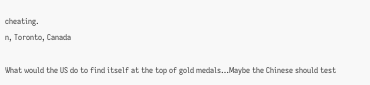cheating.
n, Toronto, Canada

What would the US do to find itself at the top of gold medals…Maybe the Chinese should test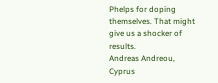Phelps for doping themselves. That might give us a shocker of results.
Andreas Andreou, Cyprus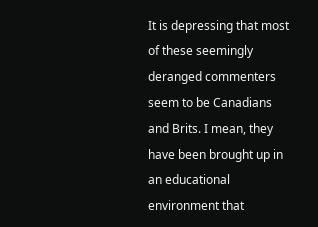It is depressing that most of these seemingly deranged commenters seem to be Canadians and Brits. I mean, they have been brought up in an educational environment that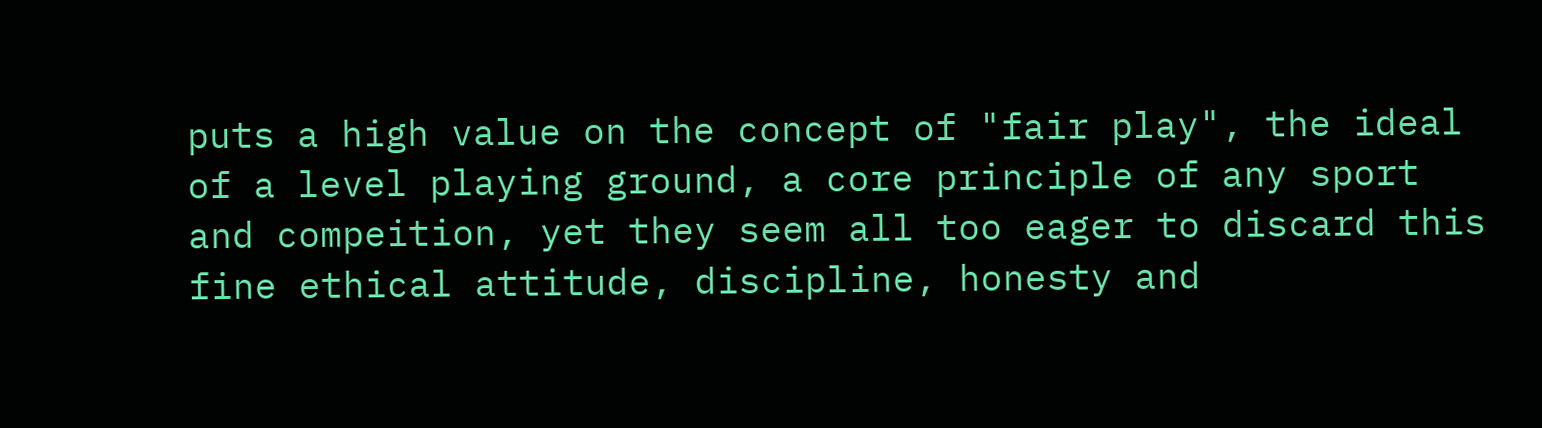puts a high value on the concept of "fair play", the ideal of a level playing ground, a core principle of any sport and compeition, yet they seem all too eager to discard this fine ethical attitude, discipline, honesty and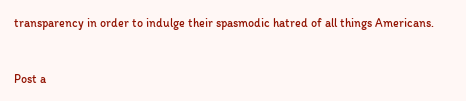transparency in order to indulge their spasmodic hatred of all things Americans.


Post a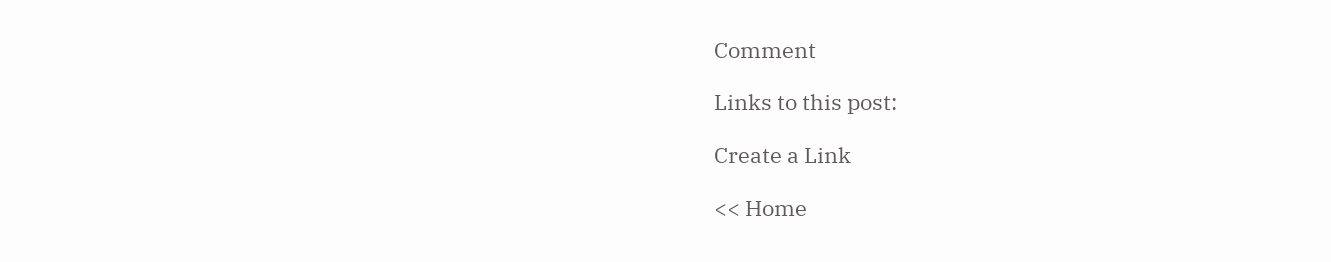Comment

Links to this post:

Create a Link

<< Home